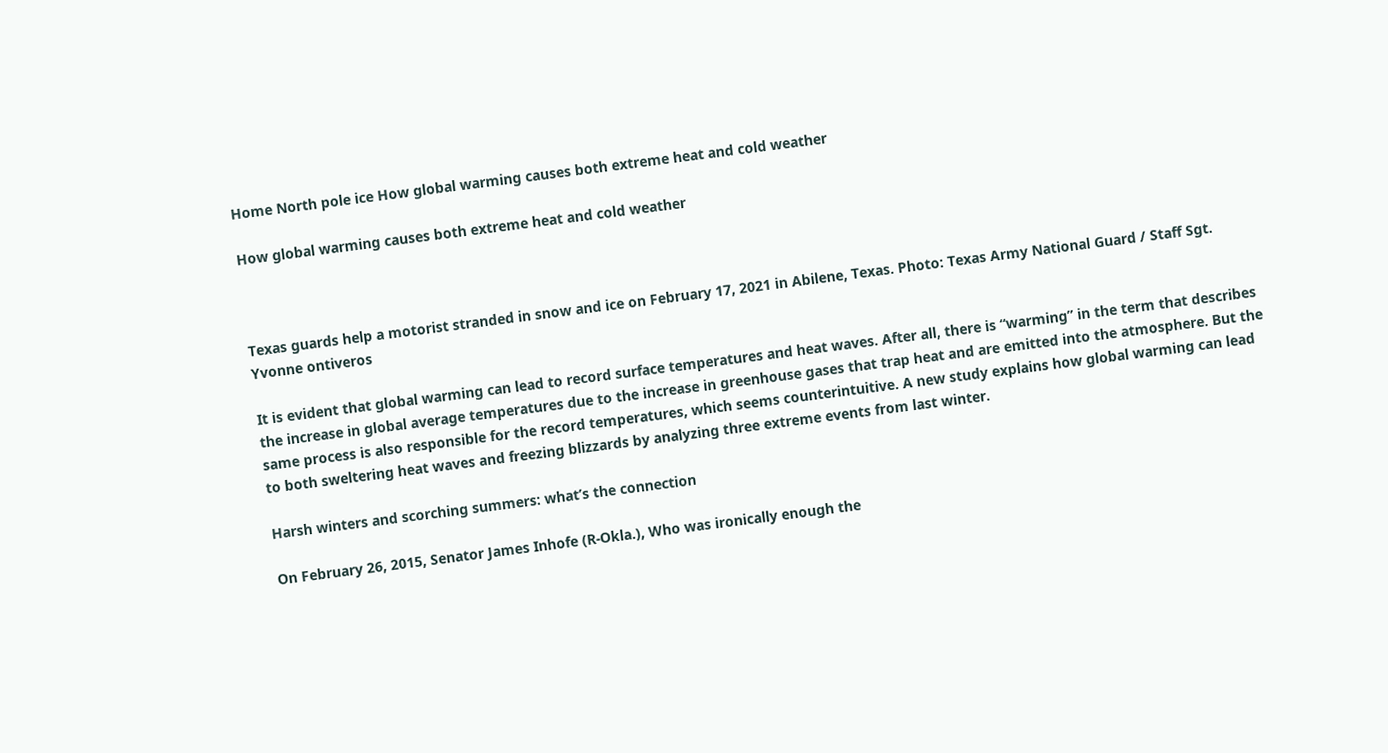Home North pole ice How global warming causes both extreme heat and cold weather

How global warming causes both extreme heat and cold weather



Texas guards help a motorist stranded in snow and ice on February 17, 2021 in Abilene, Texas. Photo: Texas Army National Guard / Staff Sgt. Yvonne ontiveros

It is evident that global warming can lead to record surface temperatures and heat waves. After all, there is “warming” in the term that describes the increase in global average temperatures due to the increase in greenhouse gases that trap heat and are emitted into the atmosphere. But the same process is also responsible for the record temperatures, which seems counterintuitive. A new study explains how global warming can lead to both sweltering heat waves and freezing blizzards by analyzing three extreme events from last winter.

Harsh winters and scorching summers: what’s the connection

On February 26, 2015, Senator James Inhofe (R-Okla.), Who was ironically enough the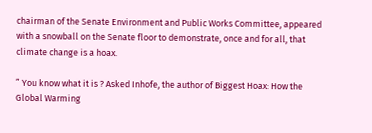chairman of the Senate Environment and Public Works Committee, appeared with a snowball on the Senate floor to demonstrate, once and for all, that climate change is a hoax.

” You know what it is ? Asked Inhofe, the author of Biggest Hoax: How the Global Warming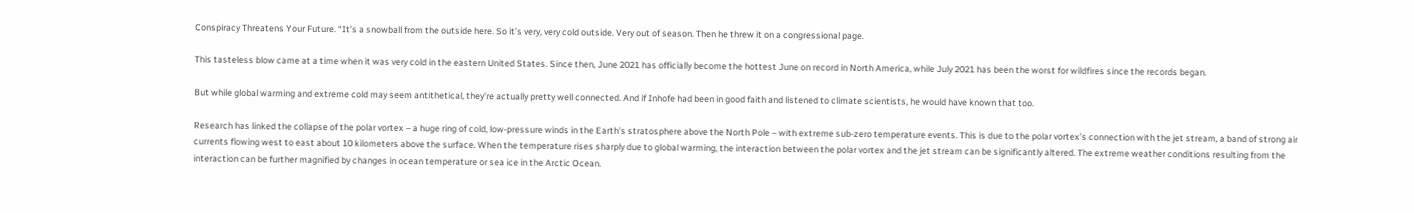Conspiracy Threatens Your Future. “It’s a snowball from the outside here. So it’s very, very cold outside. Very out of season. Then he threw it on a congressional page.

This tasteless blow came at a time when it was very cold in the eastern United States. Since then, June 2021 has officially become the hottest June on record in North America, while July 2021 has been the worst for wildfires since the records began.

But while global warming and extreme cold may seem antithetical, they’re actually pretty well connected. And if Inhofe had been in good faith and listened to climate scientists, he would have known that too.

Research has linked the collapse of the polar vortex – a huge ring of cold, low-pressure winds in the Earth’s stratosphere above the North Pole – with extreme sub-zero temperature events. This is due to the polar vortex’s connection with the jet stream, a band of strong air currents flowing west to east about 10 kilometers above the surface. When the temperature rises sharply due to global warming, the interaction between the polar vortex and the jet stream can be significantly altered. The extreme weather conditions resulting from the interaction can be further magnified by changes in ocean temperature or sea ice in the Arctic Ocean.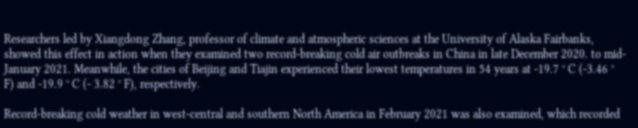Researchers led by Xiangdong Zhang, professor of climate and atmospheric sciences at the University of Alaska Fairbanks, showed this effect in action when they examined two record-breaking cold air outbreaks in China in late December 2020. to mid-January 2021. Meanwhile, the cities of Beijing and Tiajin experienced their lowest temperatures in 54 years at -19.7 ° C (-3.46 ° F) and -19.9 ° C (- 3.82 ° F), respectively.

Record-breaking cold weather in west-central and southern North America in February 2021 was also examined, which recorded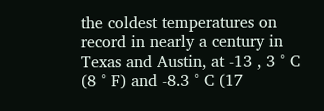the coldest temperatures on record in nearly a century in Texas and Austin, at -13 , 3 ° C (8 ° F) and -8.3 ° C (17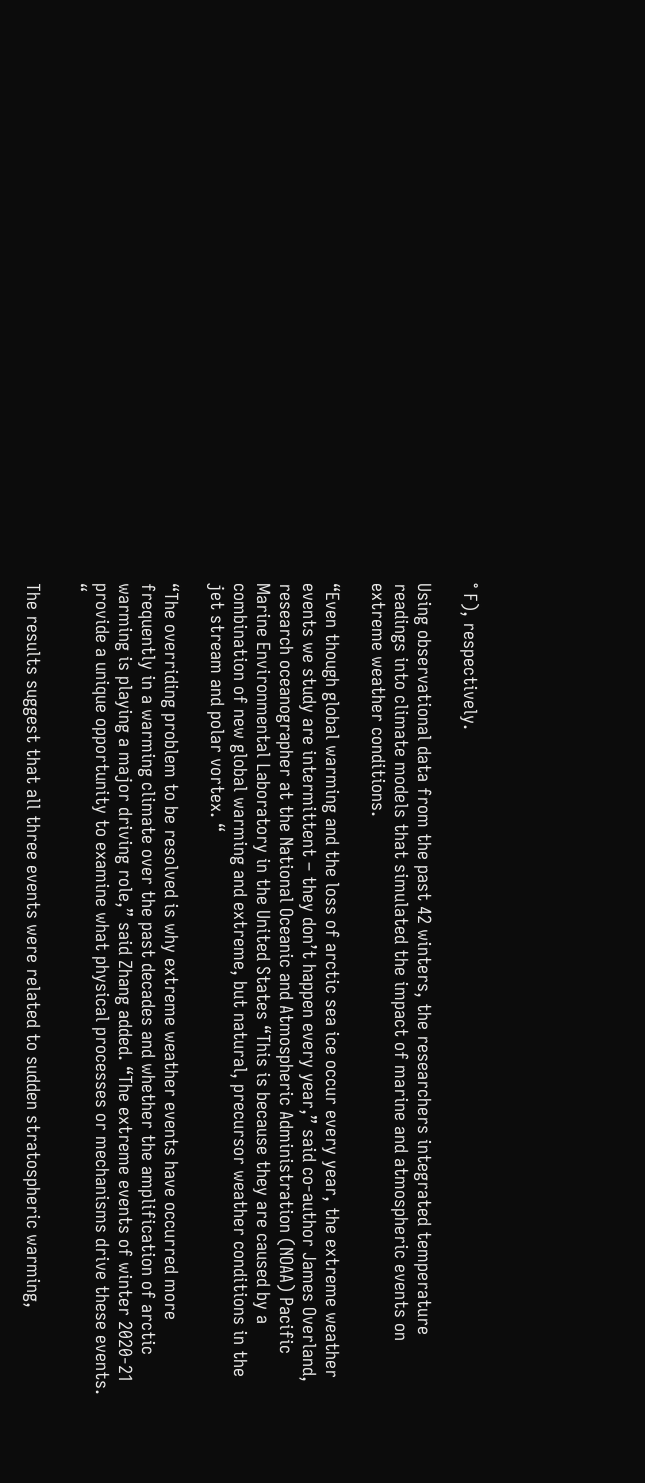° F), respectively.

Using observational data from the past 42 winters, the researchers integrated temperature readings into climate models that simulated the impact of marine and atmospheric events on extreme weather conditions.

“Even though global warming and the loss of arctic sea ice occur every year, the extreme weather events we study are intermittent – they don’t happen every year,” said co-author James Overland, research oceanographer at the National Oceanic and Atmospheric Administration (NOAA) Pacific Marine Environmental Laboratory in the United States “This is because they are caused by a combination of new global warming and extreme, but natural, precursor weather conditions in the jet stream and polar vortex. “

“The overriding problem to be resolved is why extreme weather events have occurred more frequently in a warming climate over the past decades and whether the amplification of arctic warming is playing a major driving role,” said Zhang added. “The extreme events of winter 2020-21 provide a unique opportunity to examine what physical processes or mechanisms drive these events. “

The results suggest that all three events were related to sudden stratospheric warming,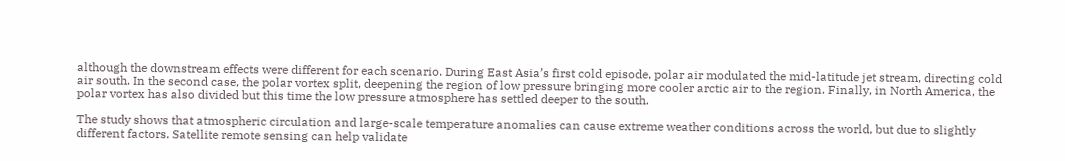although the downstream effects were different for each scenario. During East Asia’s first cold episode, polar air modulated the mid-latitude jet stream, directing cold air south. In the second case, the polar vortex split, deepening the region of low pressure bringing more cooler arctic air to the region. Finally, in North America, the polar vortex has also divided but this time the low pressure atmosphere has settled deeper to the south.

The study shows that atmospheric circulation and large-scale temperature anomalies can cause extreme weather conditions across the world, but due to slightly different factors. Satellite remote sensing can help validate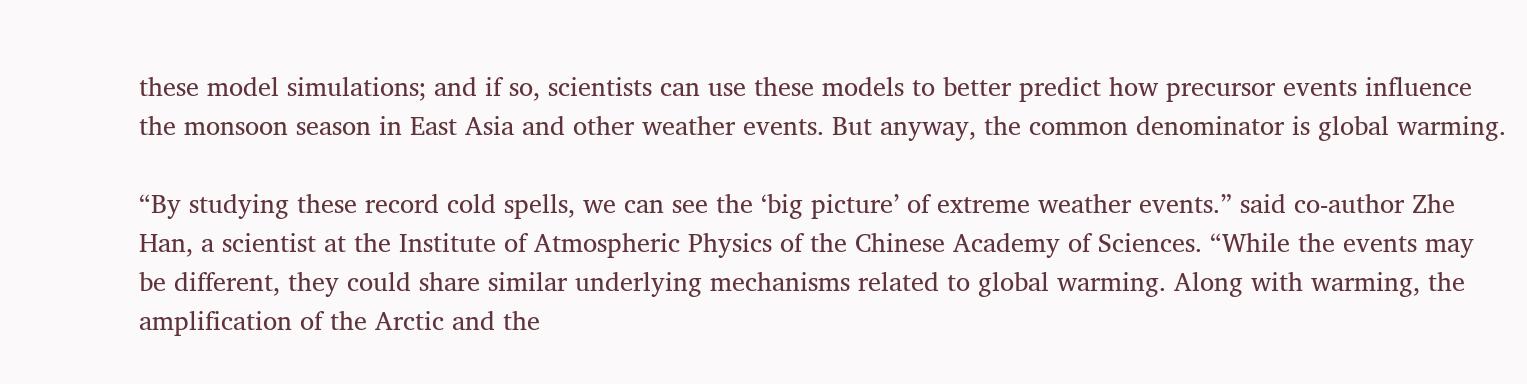these model simulations; and if so, scientists can use these models to better predict how precursor events influence the monsoon season in East Asia and other weather events. But anyway, the common denominator is global warming.

“By studying these record cold spells, we can see the ‘big picture’ of extreme weather events.” said co-author Zhe Han, a scientist at the Institute of Atmospheric Physics of the Chinese Academy of Sciences. “While the events may be different, they could share similar underlying mechanisms related to global warming. Along with warming, the amplification of the Arctic and the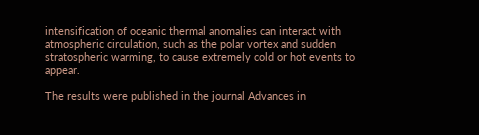intensification of oceanic thermal anomalies can interact with atmospheric circulation, such as the polar vortex and sudden stratospheric warming, to cause extremely cold or hot events to appear.

The results were published in the journal Advances in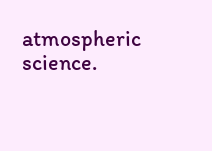atmospheric science.